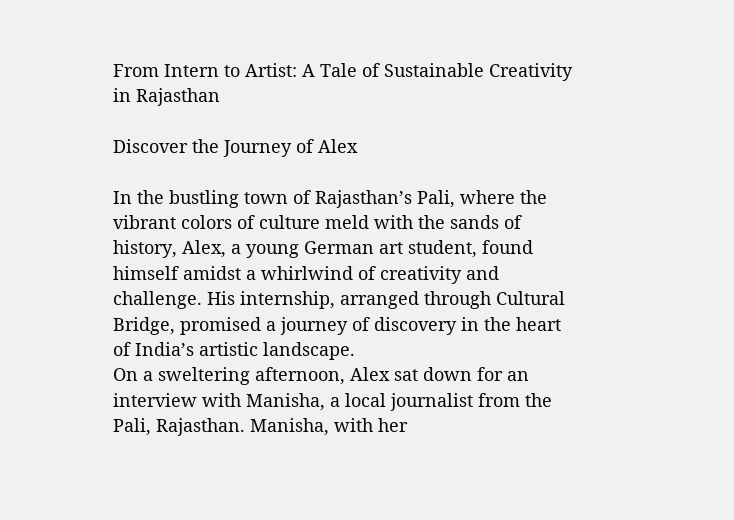From Intern to Artist: A Tale of Sustainable Creativity in Rajasthan

Discover the Journey of Alex

In the bustling town of Rajasthan’s Pali, where the vibrant colors of culture meld with the sands of history, Alex, a young German art student, found himself amidst a whirlwind of creativity and challenge. His internship, arranged through Cultural Bridge, promised a journey of discovery in the heart of India’s artistic landscape.
On a sweltering afternoon, Alex sat down for an interview with Manisha, a local journalist from the Pali, Rajasthan. Manisha, with her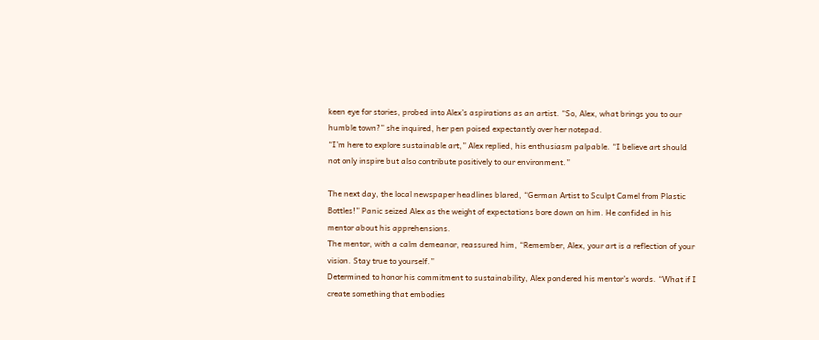keen eye for stories, probed into Alex’s aspirations as an artist. “So, Alex, what brings you to our humble town?” she inquired, her pen poised expectantly over her notepad.
“I’m here to explore sustainable art,” Alex replied, his enthusiasm palpable. “I believe art should not only inspire but also contribute positively to our environment.”

The next day, the local newspaper headlines blared, “German Artist to Sculpt Camel from Plastic Bottles!” Panic seized Alex as the weight of expectations bore down on him. He confided in his mentor about his apprehensions.
The mentor, with a calm demeanor, reassured him, “Remember, Alex, your art is a reflection of your vision. Stay true to yourself.”
Determined to honor his commitment to sustainability, Alex pondered his mentor’s words. “What if I create something that embodies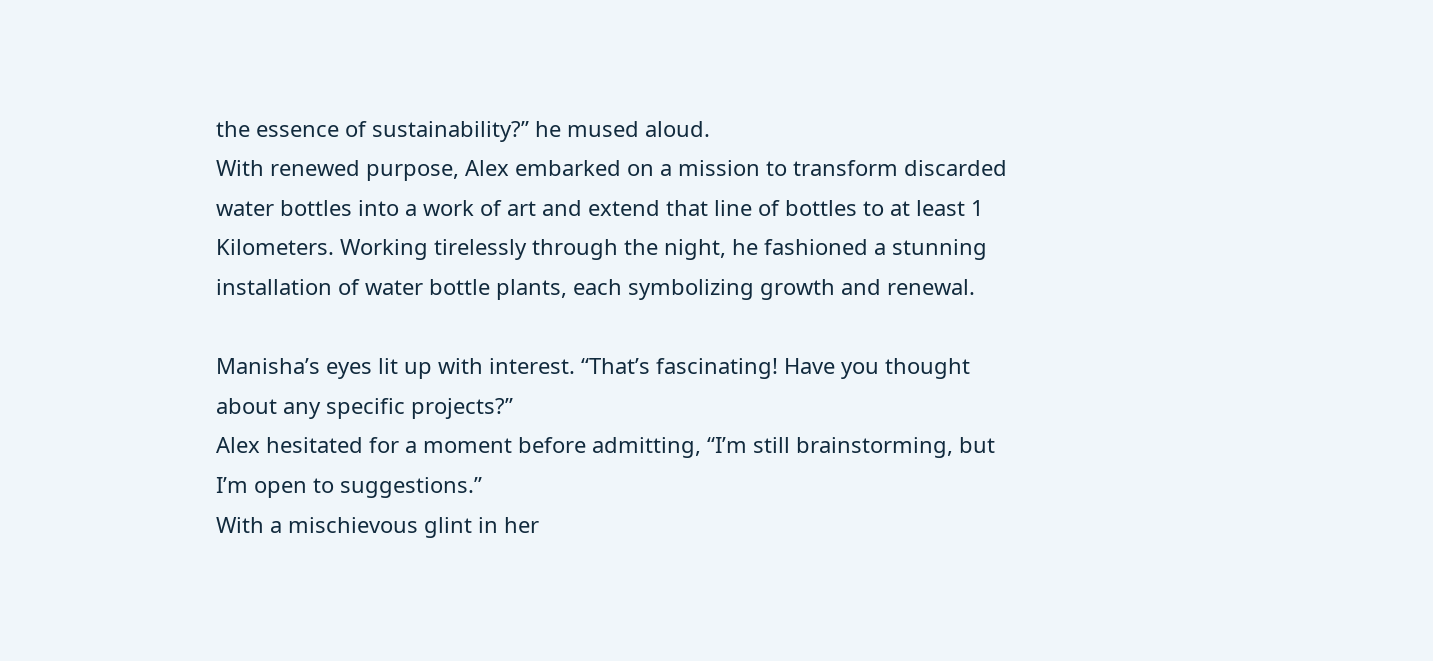the essence of sustainability?” he mused aloud.
With renewed purpose, Alex embarked on a mission to transform discarded water bottles into a work of art and extend that line of bottles to at least 1 Kilometers. Working tirelessly through the night, he fashioned a stunning installation of water bottle plants, each symbolizing growth and renewal.

Manisha’s eyes lit up with interest. “That’s fascinating! Have you thought about any specific projects?”
Alex hesitated for a moment before admitting, “I’m still brainstorming, but I’m open to suggestions.”
With a mischievous glint in her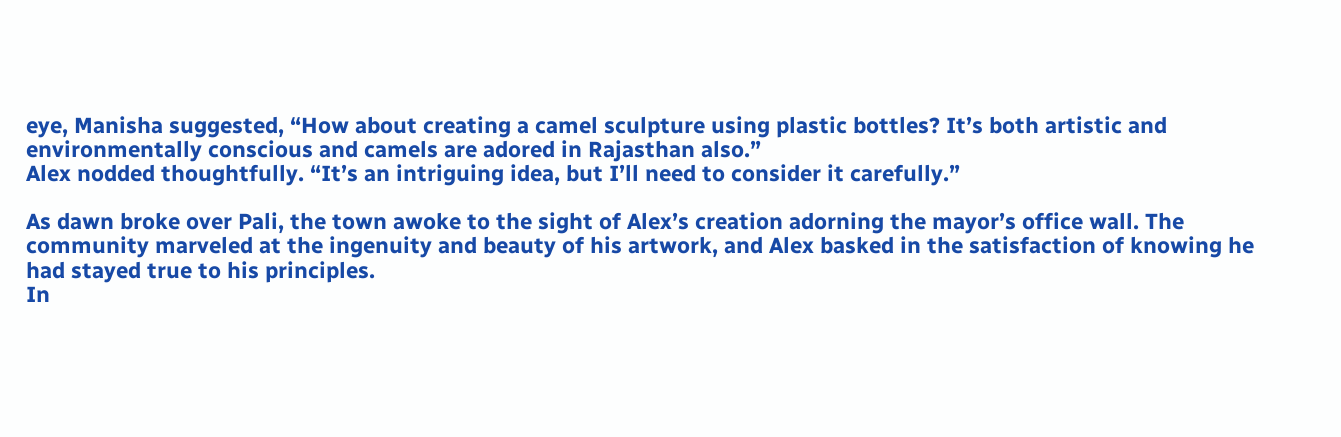eye, Manisha suggested, “How about creating a camel sculpture using plastic bottles? It’s both artistic and environmentally conscious and camels are adored in Rajasthan also.”
Alex nodded thoughtfully. “It’s an intriguing idea, but I’ll need to consider it carefully.”

As dawn broke over Pali, the town awoke to the sight of Alex’s creation adorning the mayor’s office wall. The community marveled at the ingenuity and beauty of his artwork, and Alex basked in the satisfaction of knowing he had stayed true to his principles.
In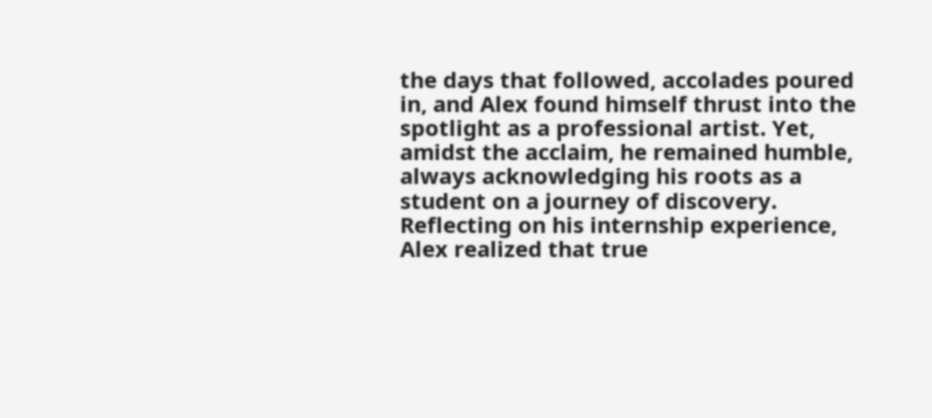the days that followed, accolades poured in, and Alex found himself thrust into the spotlight as a professional artist. Yet, amidst the acclaim, he remained humble, always acknowledging his roots as a student on a journey of discovery.
Reflecting on his internship experience, Alex realized that true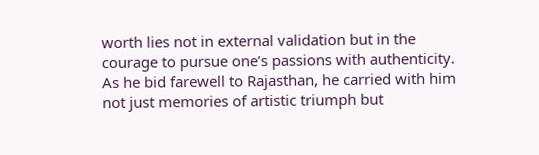worth lies not in external validation but in the courage to pursue one’s passions with authenticity. As he bid farewell to Rajasthan, he carried with him not just memories of artistic triumph but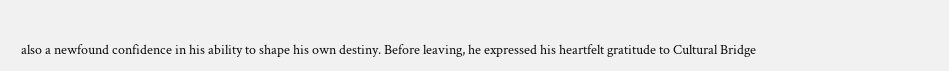also a newfound confidence in his ability to shape his own destiny. Before leaving, he expressed his heartfelt gratitude to Cultural Bridge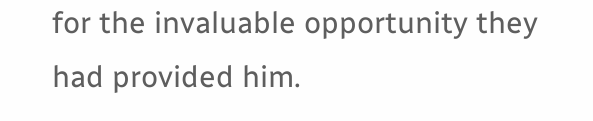for the invaluable opportunity they had provided him.